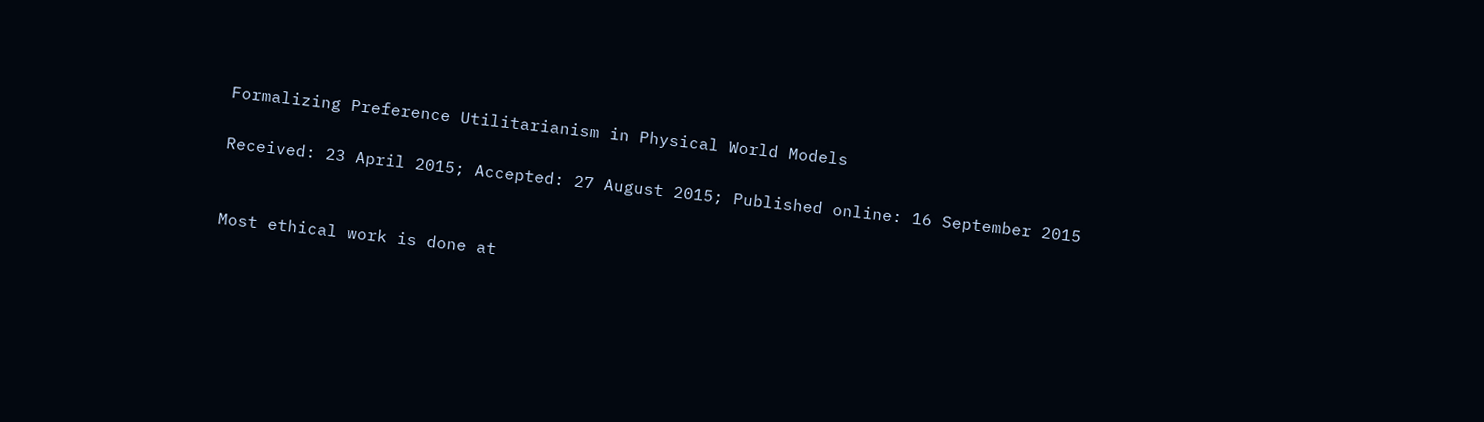Formalizing Preference Utilitarianism in Physical World Models

Received: 23 April 2015; Accepted: 27 August 2015; Published online: 16 September 2015


Most ethical work is done at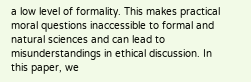a low level of formality. This makes practical moral questions inaccessible to formal and natural sciences and can lead to misunderstandings in ethical discussion. In this paper, we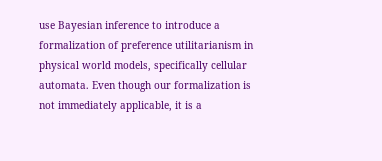use Bayesian inference to introduce a formalization of preference utilitarianism in physical world models, specifically cellular automata. Even though our formalization is not immediately applicable, it is a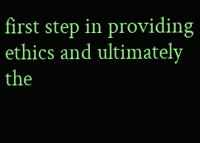first step in providing ethics and ultimately the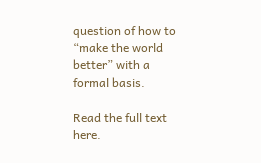question of how to “make the world better” with a formal basis.

Read the full text here.